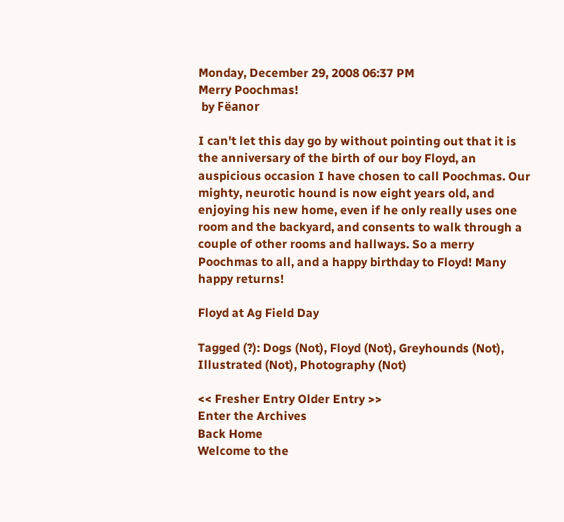Monday, December 29, 2008 06:37 PM
Merry Poochmas!
 by Fëanor

I can't let this day go by without pointing out that it is the anniversary of the birth of our boy Floyd, an auspicious occasion I have chosen to call Poochmas. Our mighty, neurotic hound is now eight years old, and enjoying his new home, even if he only really uses one room and the backyard, and consents to walk through a couple of other rooms and hallways. So a merry Poochmas to all, and a happy birthday to Floyd! Many happy returns!

Floyd at Ag Field Day

Tagged (?): Dogs (Not), Floyd (Not), Greyhounds (Not), Illustrated (Not), Photography (Not)

<< Fresher Entry Older Entry >>
Enter the Archives
Back Home
Welcome to the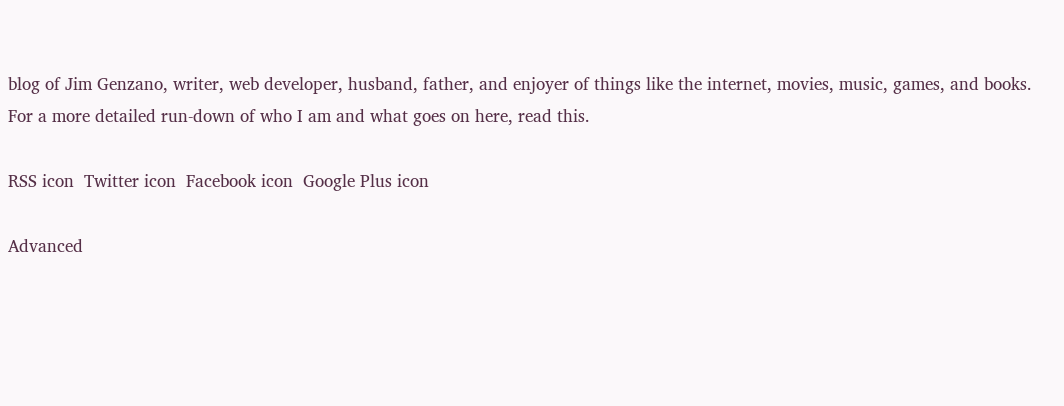blog of Jim Genzano, writer, web developer, husband, father, and enjoyer of things like the internet, movies, music, games, and books. For a more detailed run-down of who I am and what goes on here, read this.

RSS icon  Twitter icon  Facebook icon  Google Plus icon

Advanced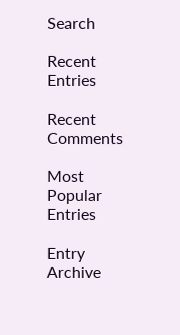Search

Recent Entries

Recent Comments

Most Popular Entries

Entry Archive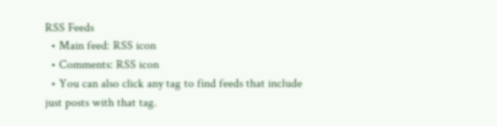RSS Feeds
  • Main feed: RSS icon
  • Comments: RSS icon
  • You can also click any tag to find feeds that include just posts with that tag.